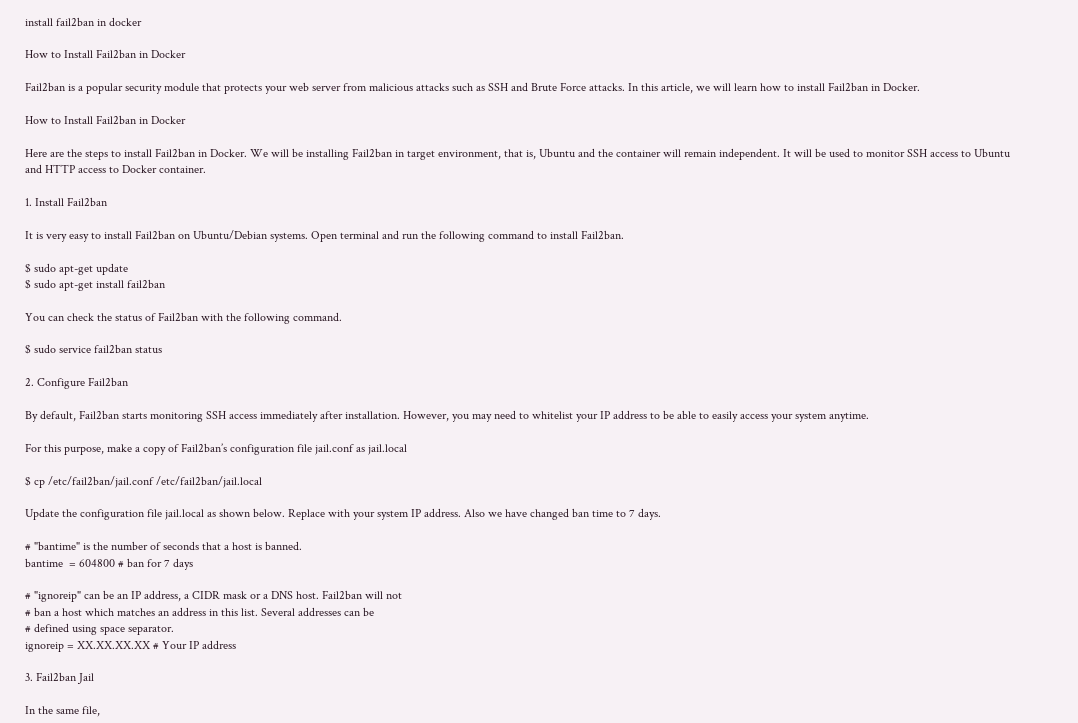install fail2ban in docker

How to Install Fail2ban in Docker

Fail2ban is a popular security module that protects your web server from malicious attacks such as SSH and Brute Force attacks. In this article, we will learn how to install Fail2ban in Docker.

How to Install Fail2ban in Docker

Here are the steps to install Fail2ban in Docker. We will be installing Fail2ban in target environment, that is, Ubuntu and the container will remain independent. It will be used to monitor SSH access to Ubuntu and HTTP access to Docker container.

1. Install Fail2ban

It is very easy to install Fail2ban on Ubuntu/Debian systems. Open terminal and run the following command to install Fail2ban.

$ sudo apt-get update
$ sudo apt-get install fail2ban

You can check the status of Fail2ban with the following command.

$ sudo service fail2ban status

2. Configure Fail2ban

By default, Fail2ban starts monitoring SSH access immediately after installation. However, you may need to whitelist your IP address to be able to easily access your system anytime.

For this purpose, make a copy of Fail2ban’s configuration file jail.conf as jail.local

$ cp /etc/fail2ban/jail.conf /etc/fail2ban/jail.local

Update the configuration file jail.local as shown below. Replace with your system IP address. Also we have changed ban time to 7 days.

# "bantime" is the number of seconds that a host is banned.
bantime  = 604800 # ban for 7 days

# "ignoreip" can be an IP address, a CIDR mask or a DNS host. Fail2ban will not
# ban a host which matches an address in this list. Several addresses can be
# defined using space separator.
ignoreip = XX.XX.XX.XX # Your IP address

3. Fail2ban Jail

In the same file,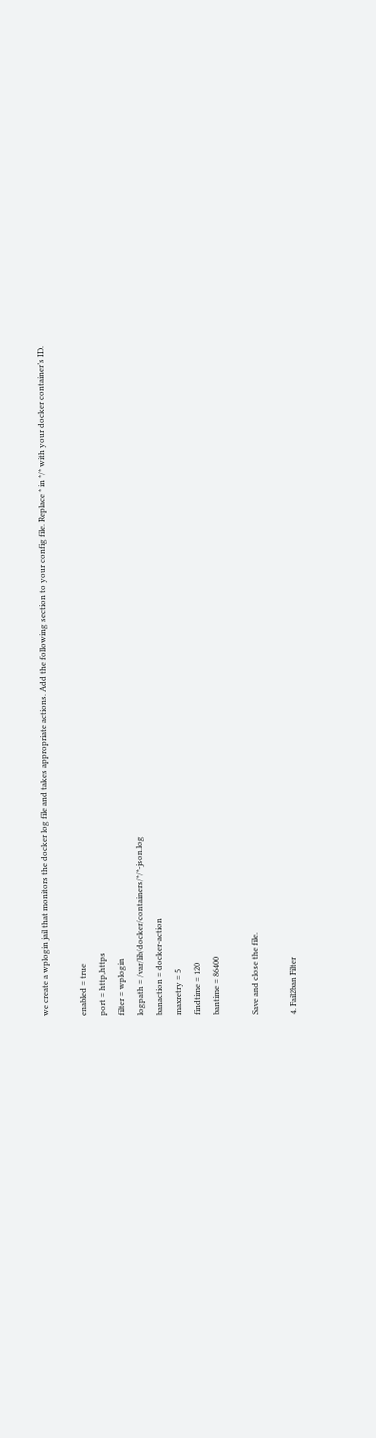we create a wplogin jail that monitors the docker log file and takes appropriate actions. Add the following section to your config file. Replace * in */* with your docker container’s ID.

enabled = true
port = http,https
filter = wplogin
logpath = /var/lib/docker/containers/*/*-json.log
banaction = docker-action
maxretry = 5
findtime = 120
bantime = 86400

Save and close the file.

4. Fail2ban Filter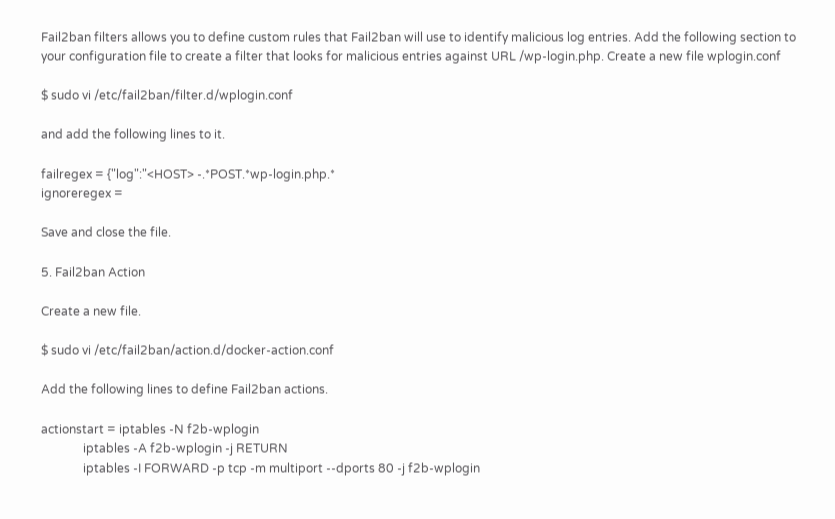Fail2ban filters allows you to define custom rules that Fail2ban will use to identify malicious log entries. Add the following section to your configuration file to create a filter that looks for malicious entries against URL /wp-login.php. Create a new file wplogin.conf

$ sudo vi /etc/fail2ban/filter.d/wplogin.conf

and add the following lines to it.

failregex = {"log":"<HOST> -.*POST.*wp-login.php.*
ignoreregex =

Save and close the file.

5. Fail2ban Action

Create a new file.

$ sudo vi /etc/fail2ban/action.d/docker-action.conf

Add the following lines to define Fail2ban actions.

actionstart = iptables -N f2b-wplogin
              iptables -A f2b-wplogin -j RETURN
              iptables -I FORWARD -p tcp -m multiport --dports 80 -j f2b-wplogin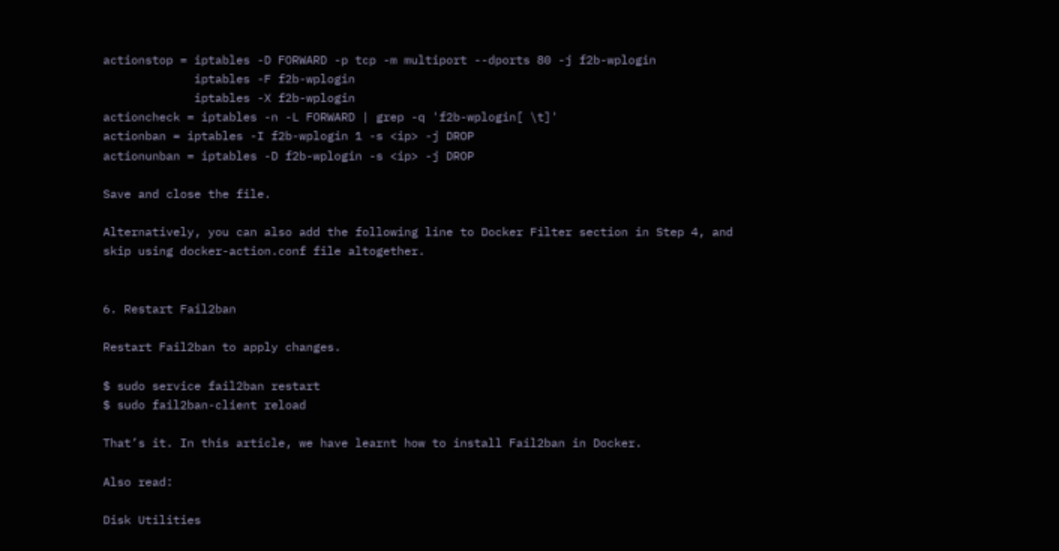actionstop = iptables -D FORWARD -p tcp -m multiport --dports 80 -j f2b-wplogin
             iptables -F f2b-wplogin
             iptables -X f2b-wplogin
actioncheck = iptables -n -L FORWARD | grep -q 'f2b-wplogin[ \t]'
actionban = iptables -I f2b-wplogin 1 -s <ip> -j DROP
actionunban = iptables -D f2b-wplogin -s <ip> -j DROP

Save and close the file.

Alternatively, you can also add the following line to Docker Filter section in Step 4, and skip using docker-action.conf file altogether.


6. Restart Fail2ban

Restart Fail2ban to apply changes.

$ sudo service fail2ban restart
$ sudo fail2ban-client reload

That’s it. In this article, we have learnt how to install Fail2ban in Docker.

Also read:

Disk Utilities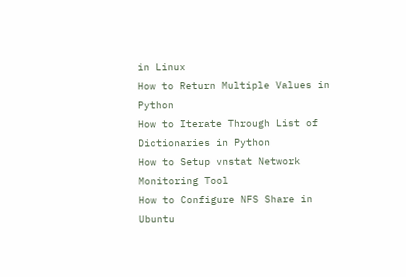in Linux
How to Return Multiple Values in Python
How to Iterate Through List of Dictionaries in Python
How to Setup vnstat Network Monitoring Tool
How to Configure NFS Share in Ubuntu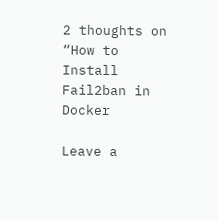2 thoughts on “How to Install Fail2ban in Docker

Leave a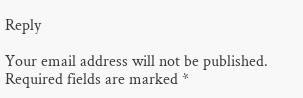Reply

Your email address will not be published. Required fields are marked *